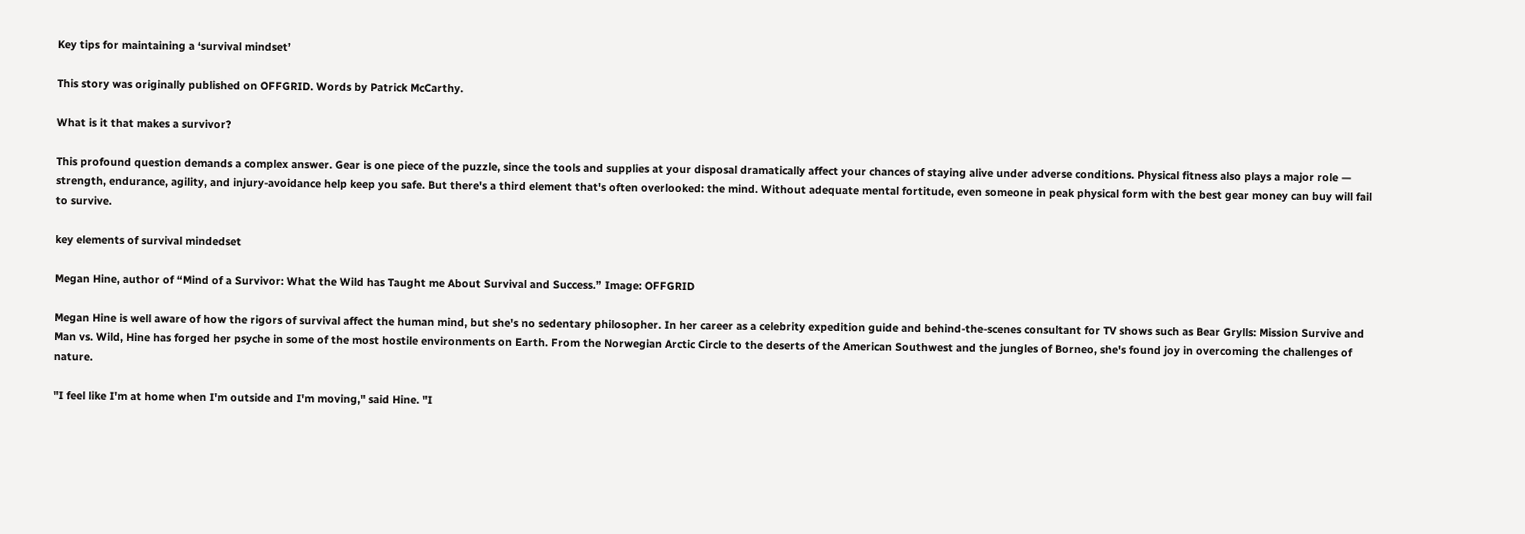Key tips for maintaining a ‘survival mindset’

This story was originally published on OFFGRID. Words by Patrick McCarthy.

What is it that makes a survivor?

This profound question demands a complex answer. Gear is one piece of the puzzle, since the tools and supplies at your disposal dramatically affect your chances of staying alive under adverse conditions. Physical fitness also plays a major role — strength, endurance, agility, and injury-avoidance help keep you safe. But there's a third element that's often overlooked: the mind. Without adequate mental fortitude, even someone in peak physical form with the best gear money can buy will fail to survive.

key elements of survival mindedset

Megan Hine, author of “Mind of a Survivor: What the Wild has Taught me About Survival and Success.” Image: OFFGRID

Megan Hine is well aware of how the rigors of survival affect the human mind, but she's no sedentary philosopher. In her career as a celebrity expedition guide and behind-the-scenes consultant for TV shows such as Bear Grylls: Mission Survive and Man vs. Wild, Hine has forged her psyche in some of the most hostile environments on Earth. From the Norwegian Arctic Circle to the deserts of the American Southwest and the jungles of Borneo, she's found joy in overcoming the challenges of nature.

"I feel like I'm at home when I'm outside and I'm moving," said Hine. "I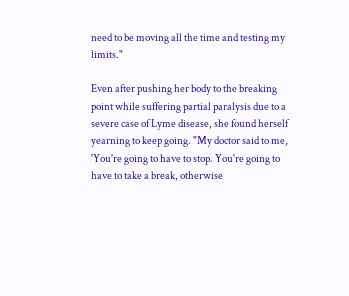need to be moving all the time and testing my limits."

Even after pushing her body to the breaking point while suffering partial paralysis due to a severe case of Lyme disease, she found herself yearning to keep going. "My doctor said to me, 'You're going to have to stop. You're going to have to take a break, otherwise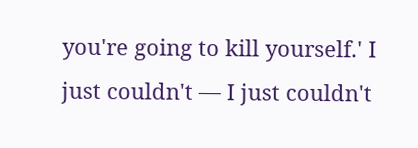you're going to kill yourself.' I just couldn't — I just couldn't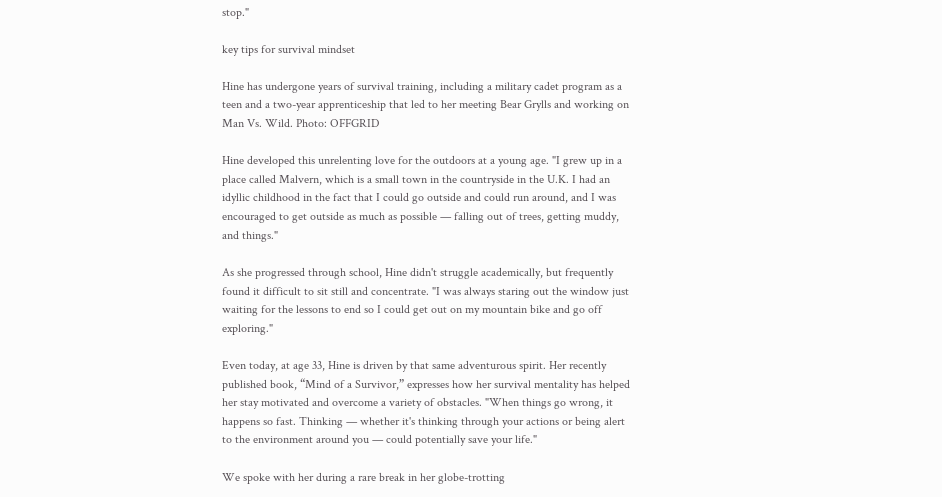stop."

key tips for survival mindset

Hine has undergone years of survival training, including a military cadet program as a teen and a two-year apprenticeship that led to her meeting Bear Grylls and working on Man Vs. Wild. Photo: OFFGRID

Hine developed this unrelenting love for the outdoors at a young age. "I grew up in a place called Malvern, which is a small town in the countryside in the U.K. I had an idyllic childhood in the fact that I could go outside and could run around, and I was encouraged to get outside as much as possible — falling out of trees, getting muddy, and things."

As she progressed through school, Hine didn't struggle academically, but frequently found it difficult to sit still and concentrate. "I was always staring out the window just waiting for the lessons to end so I could get out on my mountain bike and go off exploring."

Even today, at age 33, Hine is driven by that same adventurous spirit. Her recently published book, “Mind of a Survivor,” expresses how her survival mentality has helped her stay motivated and overcome a variety of obstacles. "When things go wrong, it happens so fast. Thinking — whether it's thinking through your actions or being alert to the environment around you — could potentially save your life."

We spoke with her during a rare break in her globe-trotting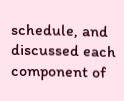schedule, and discussed each component of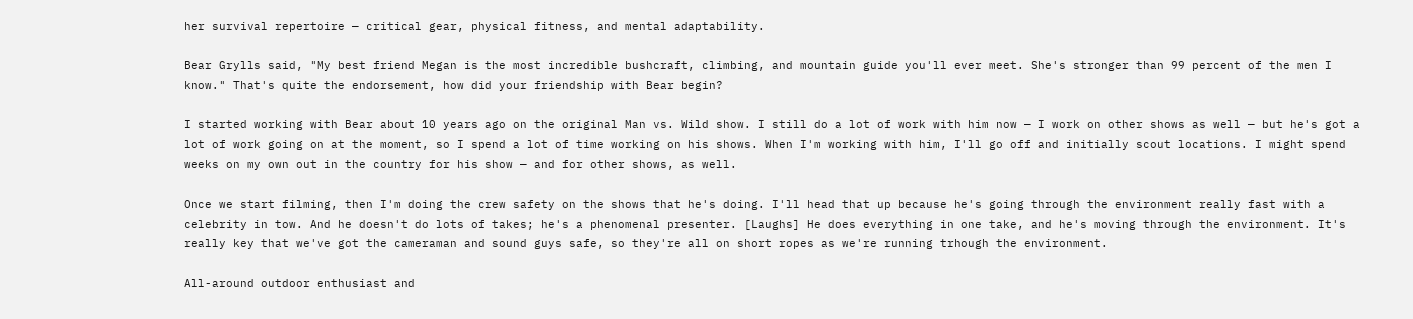her survival repertoire — critical gear, physical fitness, and mental adaptability.

Bear Grylls said, "My best friend Megan is the most incredible bushcraft, climbing, and mountain guide you'll ever meet. She's stronger than 99 percent of the men I know." That's quite the endorsement, how did your friendship with Bear begin?

I started working with Bear about 10 years ago on the original Man vs. Wild show. I still do a lot of work with him now — I work on other shows as well — but he's got a lot of work going on at the moment, so I spend a lot of time working on his shows. When I'm working with him, I'll go off and initially scout locations. I might spend weeks on my own out in the country for his show — and for other shows, as well.

Once we start filming, then I'm doing the crew safety on the shows that he's doing. I'll head that up because he's going through the environment really fast with a celebrity in tow. And he doesn't do lots of takes; he's a phenomenal presenter. [Laughs] He does everything in one take, and he's moving through the environment. It's really key that we've got the cameraman and sound guys safe, so they're all on short ropes as we're running trhough the environment.

All-around outdoor enthusiast and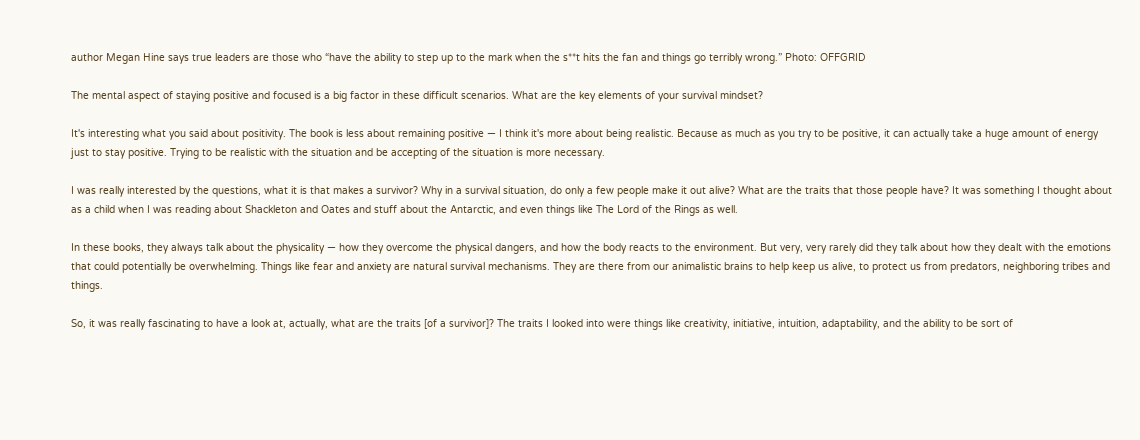author Megan Hine says true leaders are those who “have the ability to step up to the mark when the s**t hits the fan and things go terribly wrong.” Photo: OFFGRID

The mental aspect of staying positive and focused is a big factor in these difficult scenarios. What are the key elements of your survival mindset?

It's interesting what you said about positivity. The book is less about remaining positive — I think it's more about being realistic. Because as much as you try to be positive, it can actually take a huge amount of energy just to stay positive. Trying to be realistic with the situation and be accepting of the situation is more necessary.

I was really interested by the questions, what it is that makes a survivor? Why in a survival situation, do only a few people make it out alive? What are the traits that those people have? It was something I thought about as a child when I was reading about Shackleton and Oates and stuff about the Antarctic, and even things like The Lord of the Rings as well.

In these books, they always talk about the physicality — how they overcome the physical dangers, and how the body reacts to the environment. But very, very rarely did they talk about how they dealt with the emotions that could potentially be overwhelming. Things like fear and anxiety are natural survival mechanisms. They are there from our animalistic brains to help keep us alive, to protect us from predators, neighboring tribes and things.

So, it was really fascinating to have a look at, actually, what are the traits [of a survivor]? The traits I looked into were things like creativity, initiative, intuition, adaptability, and the ability to be sort of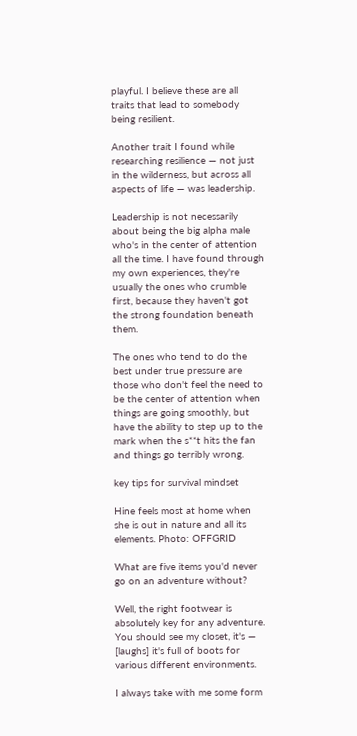playful. I believe these are all traits that lead to somebody being resilient.

Another trait I found while researching resilience — not just in the wilderness, but across all aspects of life — was leadership.

Leadership is not necessarily about being the big alpha male who's in the center of attention all the time. I have found through my own experiences, they're usually the ones who crumble first, because they haven't got the strong foundation beneath them.

The ones who tend to do the best under true pressure are those who don't feel the need to be the center of attention when things are going smoothly, but have the ability to step up to the mark when the s**t hits the fan and things go terribly wrong.

key tips for survival mindset

Hine feels most at home when she is out in nature and all its elements. Photo: OFFGRID

What are five items you'd never go on an adventure without?

Well, the right footwear is absolutely key for any adventure. You should see my closet, it's — [laughs] it's full of boots for various different environments.

I always take with me some form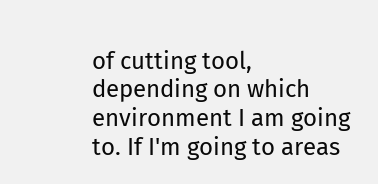of cutting tool, depending on which environment I am going to. If I'm going to areas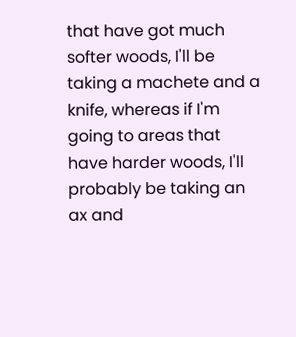that have got much softer woods, I'll be taking a machete and a knife, whereas if I'm going to areas that have harder woods, I'll probably be taking an ax and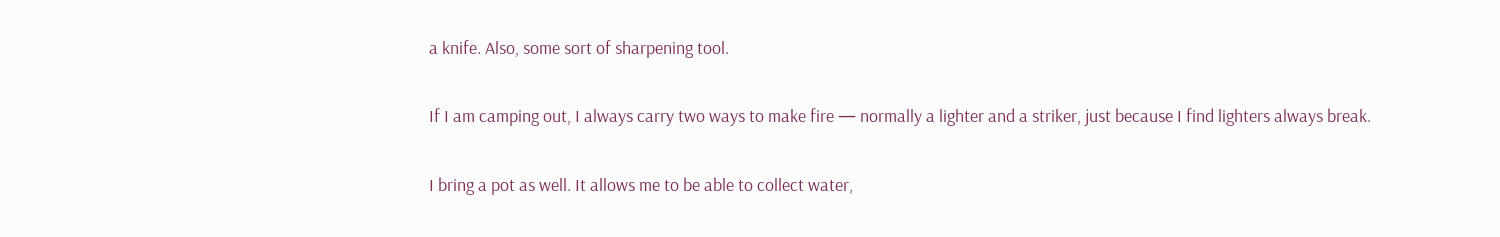a knife. Also, some sort of sharpening tool.

If I am camping out, I always carry two ways to make fire — normally a lighter and a striker, just because I find lighters always break.

I bring a pot as well. It allows me to be able to collect water,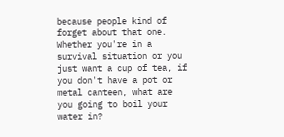because people kind of forget about that one. Whether you're in a survival situation or you just want a cup of tea, if you don't have a pot or metal canteen, what are you going to boil your water in?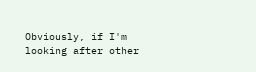Obviously, if I'm looking after other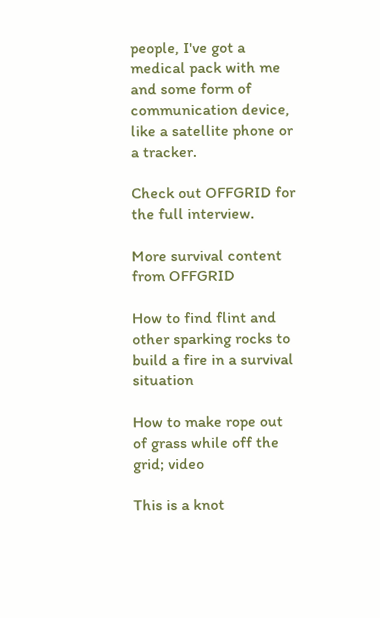people, I've got a medical pack with me and some form of communication device, like a satellite phone or a tracker.

Check out OFFGRID for the full interview.

More survival content from OFFGRID

How to find flint and other sparking rocks to build a fire in a survival situation

How to make rope out of grass while off the grid; video

This is a knot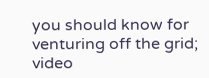you should know for venturing off the grid; video